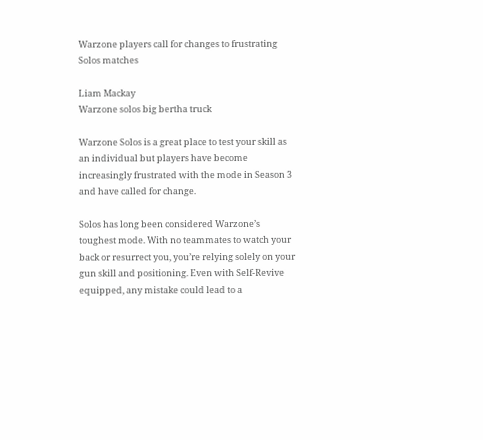Warzone players call for changes to frustrating Solos matches

Liam Mackay
Warzone solos big bertha truck

Warzone Solos is a great place to test your skill as an individual but players have become increasingly frustrated with the mode in Season 3 and have called for change.

Solos has long been considered Warzone’s toughest mode. With no teammates to watch your back or resurrect you, you’re relying solely on your gun skill and positioning. Even with Self-Revive equipped, any mistake could lead to a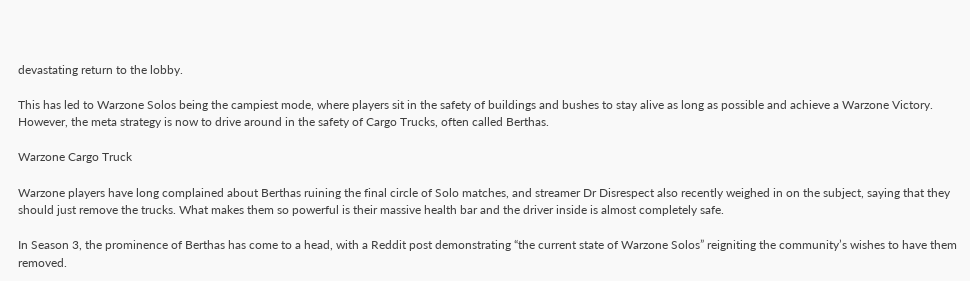devastating return to the lobby.

This has led to Warzone Solos being the campiest mode, where players sit in the safety of buildings and bushes to stay alive as long as possible and achieve a Warzone Victory. However, the meta strategy is now to drive around in the safety of Cargo Trucks, often called Berthas.

Warzone Cargo Truck

Warzone players have long complained about Berthas ruining the final circle of Solo matches, and streamer Dr Disrespect also recently weighed in on the subject, saying that they should just remove the trucks. What makes them so powerful is their massive health bar and the driver inside is almost completely safe.

In Season 3, the prominence of Berthas has come to a head, with a Reddit post demonstrating “the current state of Warzone Solos” reigniting the community’s wishes to have them removed.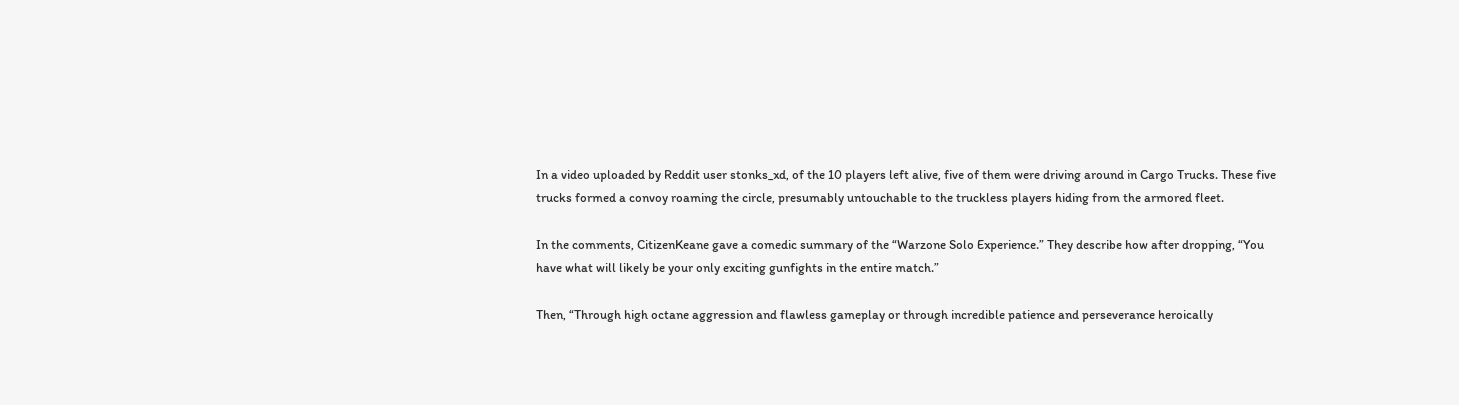In a video uploaded by Reddit user stonks_xd, of the 10 players left alive, five of them were driving around in Cargo Trucks. These five trucks formed a convoy roaming the circle, presumably untouchable to the truckless players hiding from the armored fleet.

In the comments, CitizenKeane gave a comedic summary of the “Warzone Solo Experience.” They describe how after dropping, “You have what will likely be your only exciting gunfights in the entire match.”

Then, “Through high octane aggression and flawless gameplay or through incredible patience and perseverance heroically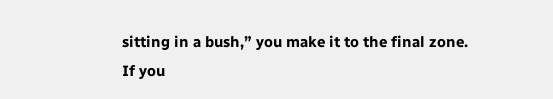sitting in a bush,” you make it to the final zone. If you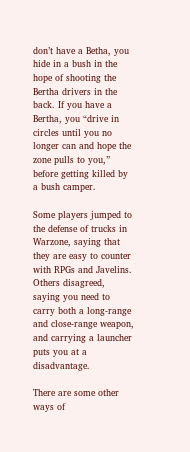don’t have a Betha, you hide in a bush in the hope of shooting the Bertha drivers in the back. If you have a Bertha, you “drive in circles until you no longer can and hope the zone pulls to you,” before getting killed by a bush camper.

Some players jumped to the defense of trucks in Warzone, saying that they are easy to counter with RPGs and Javelins. Others disagreed, saying you need to carry both a long-range and close-range weapon, and carrying a launcher puts you at a disadvantage.

There are some other ways of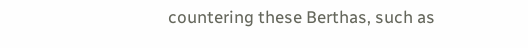countering these Berthas, such as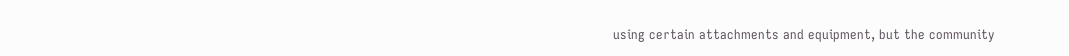using certain attachments and equipment, but the community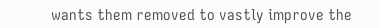wants them removed to vastly improve the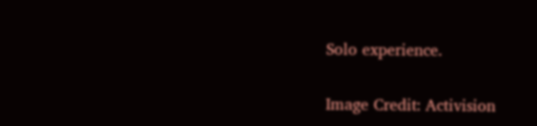Solo experience.

Image Credit: Activision